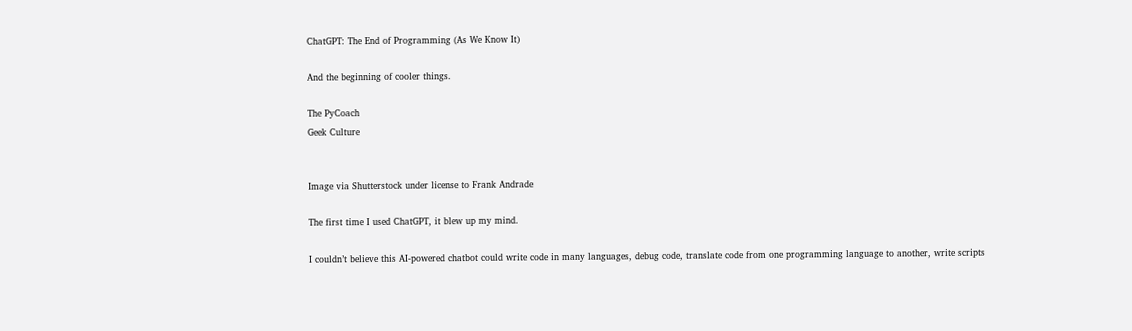ChatGPT: The End of Programming (As We Know It)

And the beginning of cooler things.

The PyCoach
Geek Culture


Image via Shutterstock under license to Frank Andrade

The first time I used ChatGPT, it blew up my mind.

I couldn’t believe this AI-powered chatbot could write code in many languages, debug code, translate code from one programming language to another, write scripts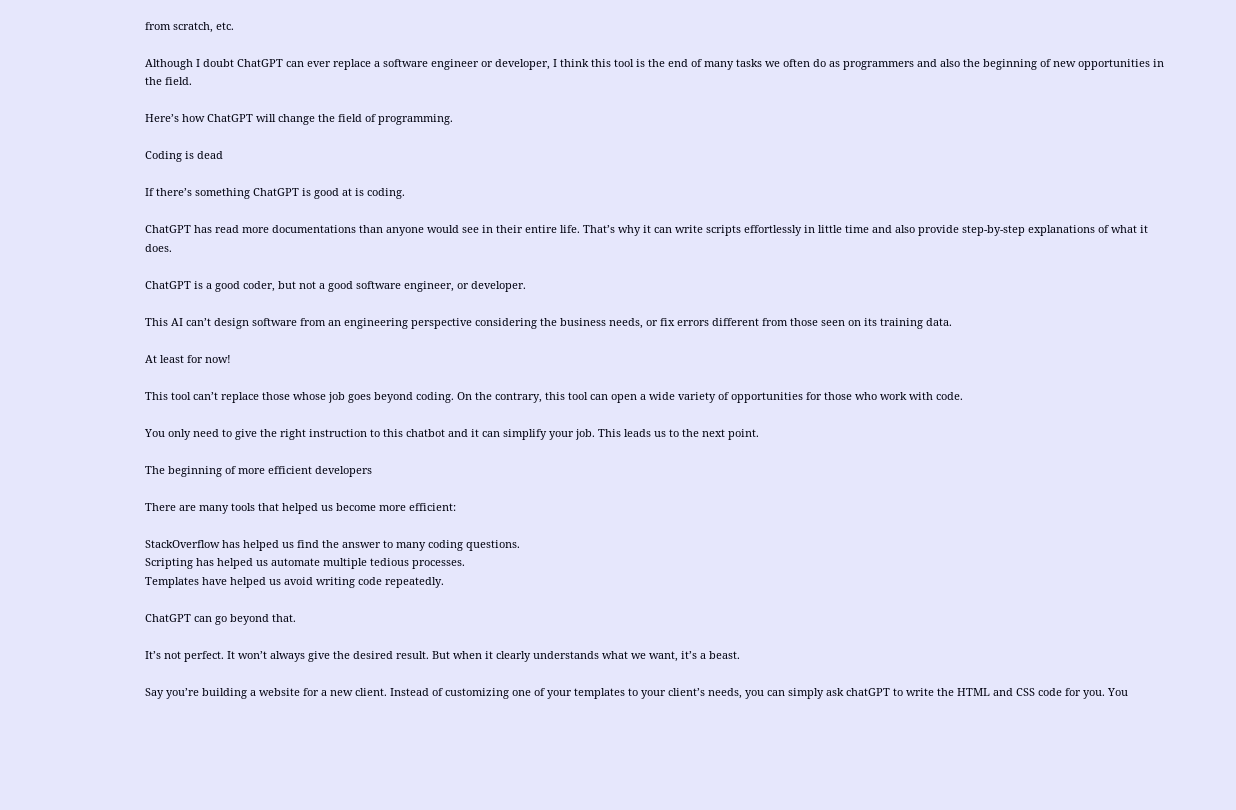from scratch, etc.

Although I doubt ChatGPT can ever replace a software engineer or developer, I think this tool is the end of many tasks we often do as programmers and also the beginning of new opportunities in the field.

Here’s how ChatGPT will change the field of programming.

Coding is dead

If there’s something ChatGPT is good at is coding.

ChatGPT has read more documentations than anyone would see in their entire life. That’s why it can write scripts effortlessly in little time and also provide step-by-step explanations of what it does.

ChatGPT is a good coder, but not a good software engineer, or developer.

This AI can’t design software from an engineering perspective considering the business needs, or fix errors different from those seen on its training data.

At least for now!

This tool can’t replace those whose job goes beyond coding. On the contrary, this tool can open a wide variety of opportunities for those who work with code.

You only need to give the right instruction to this chatbot and it can simplify your job. This leads us to the next point.

The beginning of more efficient developers

There are many tools that helped us become more efficient:

StackOverflow has helped us find the answer to many coding questions.
Scripting has helped us automate multiple tedious processes.
Templates have helped us avoid writing code repeatedly.

ChatGPT can go beyond that.

It’s not perfect. It won’t always give the desired result. But when it clearly understands what we want, it’s a beast.

Say you’re building a website for a new client. Instead of customizing one of your templates to your client’s needs, you can simply ask chatGPT to write the HTML and CSS code for you. You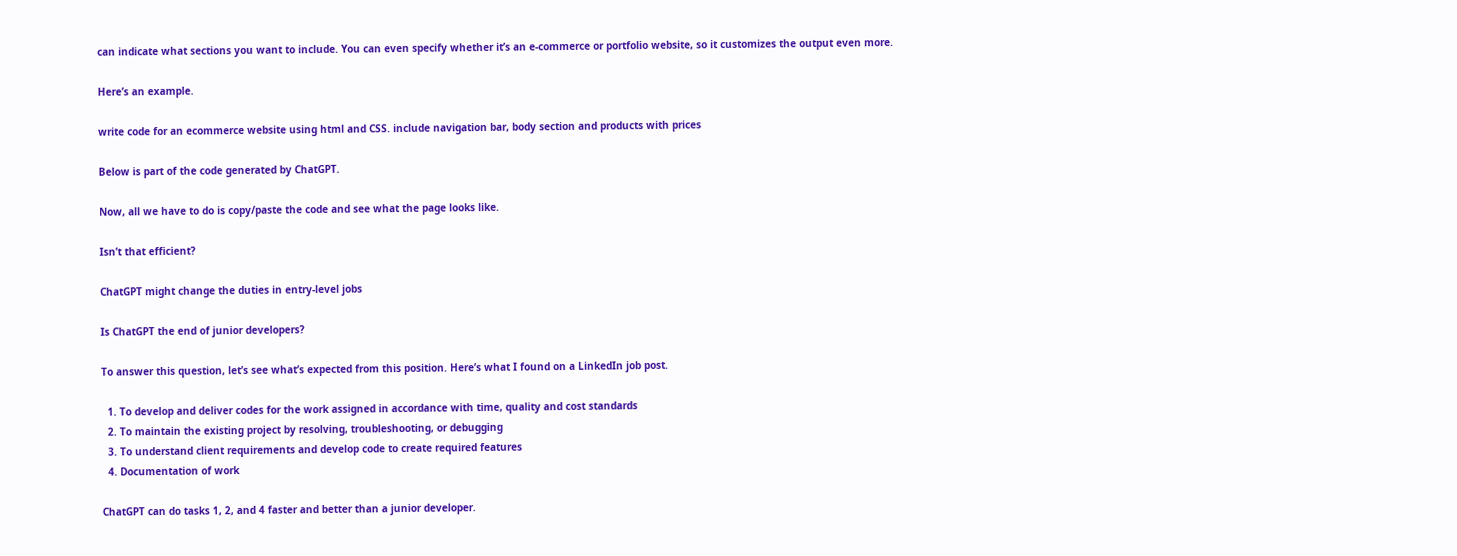can indicate what sections you want to include. You can even specify whether it’s an e-commerce or portfolio website, so it customizes the output even more.

Here’s an example.

write code for an ecommerce website using html and CSS. include navigation bar, body section and products with prices

Below is part of the code generated by ChatGPT.

Now, all we have to do is copy/paste the code and see what the page looks like.

Isn’t that efficient?

ChatGPT might change the duties in entry-level jobs

Is ChatGPT the end of junior developers?

To answer this question, let’s see what’s expected from this position. Here’s what I found on a LinkedIn job post.

  1. To develop and deliver codes for the work assigned in accordance with time, quality and cost standards
  2. To maintain the existing project by resolving, troubleshooting, or debugging
  3. To understand client requirements and develop code to create required features
  4. Documentation of work

ChatGPT can do tasks 1, 2, and 4 faster and better than a junior developer.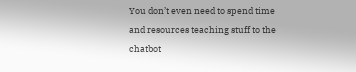You don’t even need to spend time and resources teaching stuff to the chatbot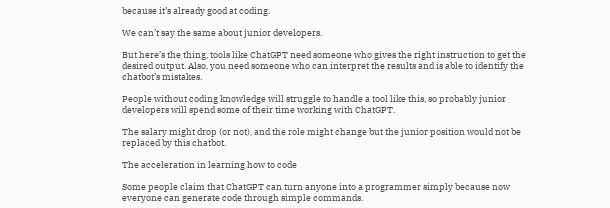because it’s already good at coding.

We can’t say the same about junior developers.

But here’s the thing, tools like ChatGPT need someone who gives the right instruction to get the desired output. Also, you need someone who can interpret the results and is able to identify the chatbot’s mistakes.

People without coding knowledge will struggle to handle a tool like this, so probably junior developers will spend some of their time working with ChatGPT.

The salary might drop (or not), and the role might change but the junior position would not be replaced by this chatbot.

The acceleration in learning how to code

Some people claim that ChatGPT can turn anyone into a programmer simply because now everyone can generate code through simple commands.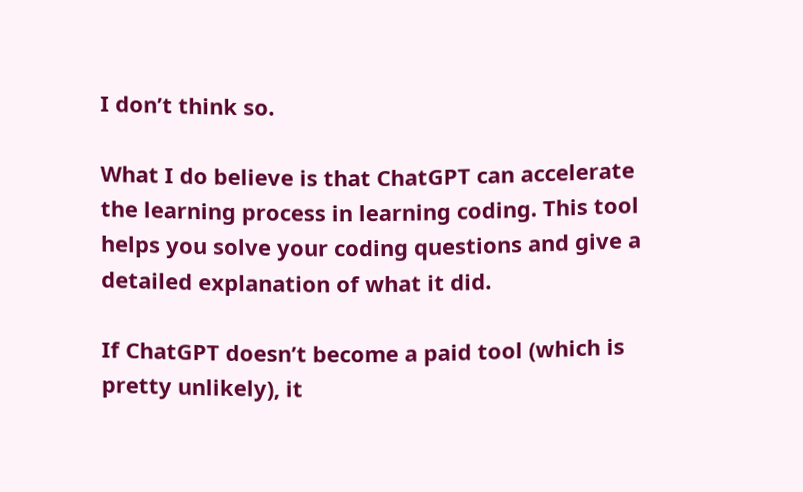I don’t think so.

What I do believe is that ChatGPT can accelerate the learning process in learning coding. This tool helps you solve your coding questions and give a detailed explanation of what it did.

If ChatGPT doesn’t become a paid tool (which is pretty unlikely), it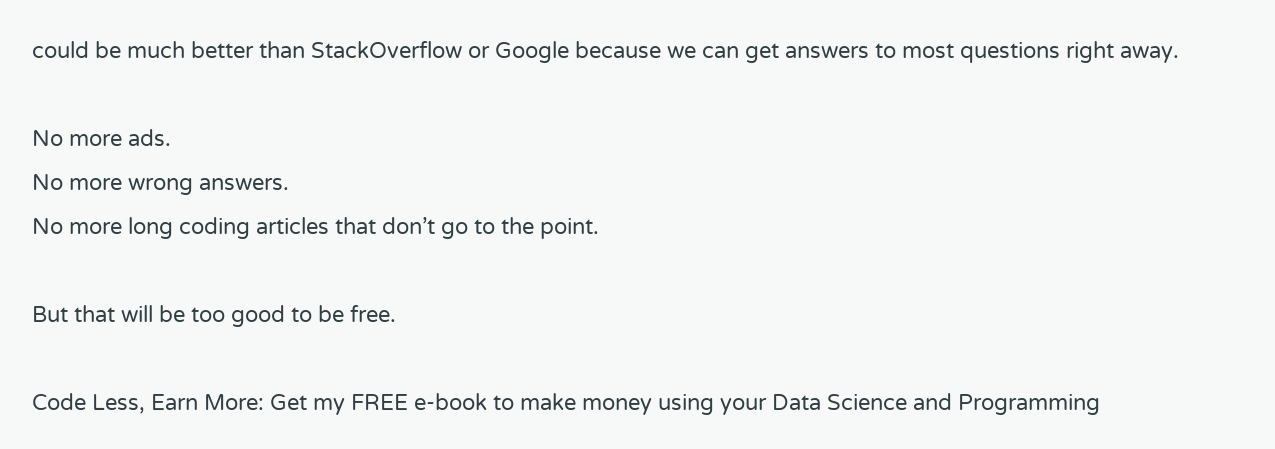could be much better than StackOverflow or Google because we can get answers to most questions right away.

No more ads.
No more wrong answers.
No more long coding articles that don’t go to the point.

But that will be too good to be free.

Code Less, Earn More: Get my FREE e-book to make money using your Data Science and Programming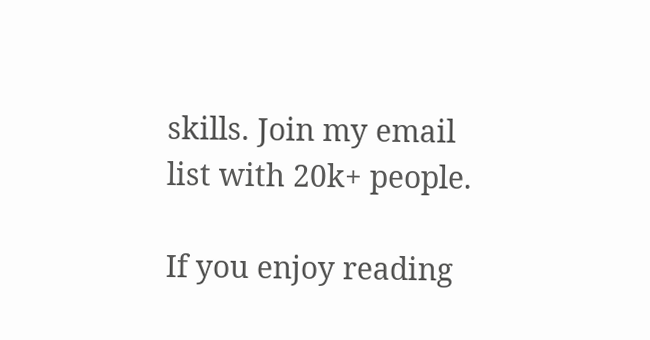skills. Join my email list with 20k+ people.

If you enjoy reading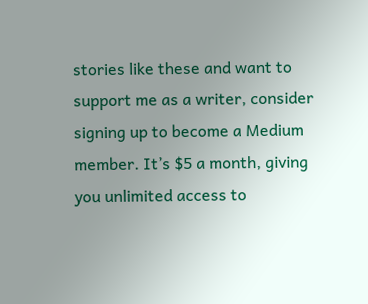stories like these and want to support me as a writer, consider signing up to become a Medium member. It’s $5 a month, giving you unlimited access to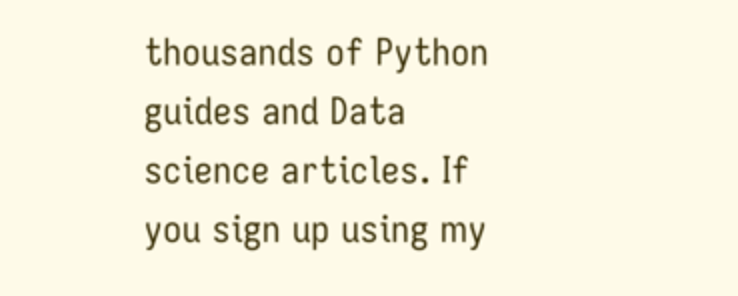thousands of Python guides and Data science articles. If you sign up using my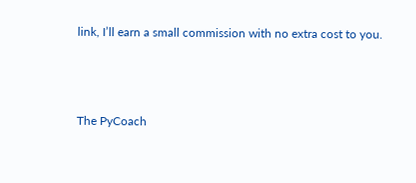link, I’ll earn a small commission with no extra cost to you.



The PyCoach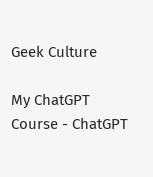Geek Culture

My ChatGPT Course - ChatGPT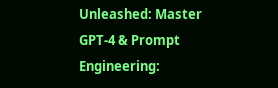Unleashed: Master GPT-4 & Prompt Engineering: